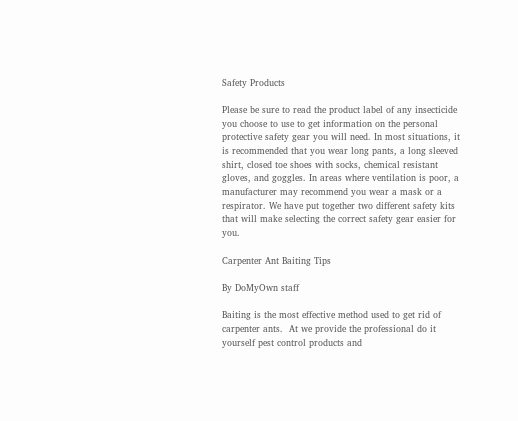Safety Products

Please be sure to read the product label of any insecticide you choose to use to get information on the personal protective safety gear you will need. In most situations, it is recommended that you wear long pants, a long sleeved shirt, closed toe shoes with socks, chemical resistant gloves, and goggles. In areas where ventilation is poor, a manufacturer may recommend you wear a mask or a respirator. We have put together two different safety kits that will make selecting the correct safety gear easier for you.

Carpenter Ant Baiting Tips

By DoMyOwn staff

Baiting is the most effective method used to get rid of carpenter ants.  At we provide the professional do it yourself pest control products and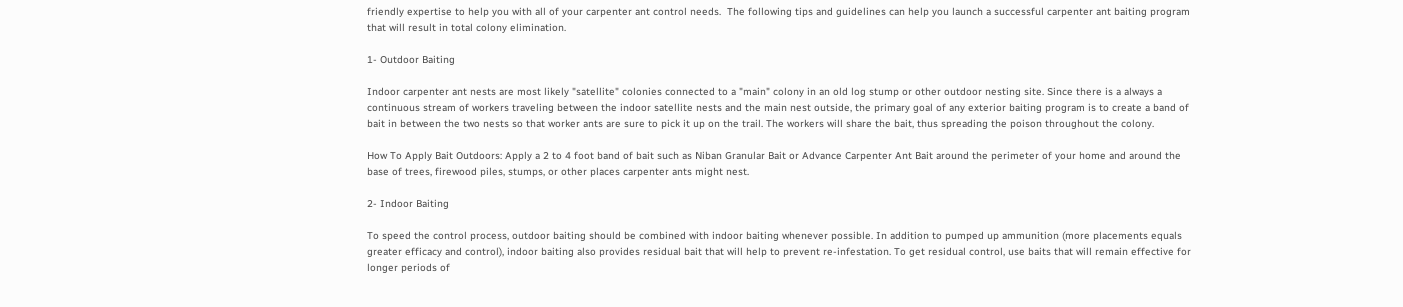friendly expertise to help you with all of your carpenter ant control needs.  The following tips and guidelines can help you launch a successful carpenter ant baiting program that will result in total colony elimination.

1- Outdoor Baiting

Indoor carpenter ant nests are most likely "satellite" colonies connected to a "main" colony in an old log stump or other outdoor nesting site. Since there is a always a continuous stream of workers traveling between the indoor satellite nests and the main nest outside, the primary goal of any exterior baiting program is to create a band of bait in between the two nests so that worker ants are sure to pick it up on the trail. The workers will share the bait, thus spreading the poison throughout the colony.

How To Apply Bait Outdoors: Apply a 2 to 4 foot band of bait such as Niban Granular Bait or Advance Carpenter Ant Bait around the perimeter of your home and around the base of trees, firewood piles, stumps, or other places carpenter ants might nest.

2- Indoor Baiting

To speed the control process, outdoor baiting should be combined with indoor baiting whenever possible. In addition to pumped up ammunition (more placements equals greater efficacy and control), indoor baiting also provides residual bait that will help to prevent re-infestation. To get residual control, use baits that will remain effective for longer periods of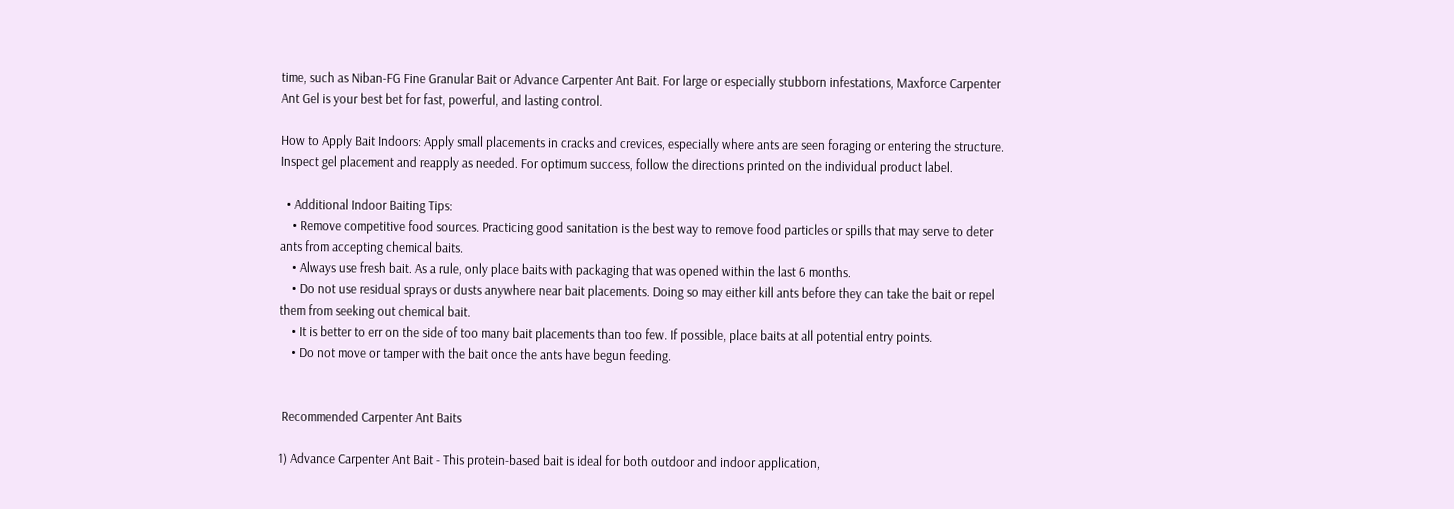time, such as Niban-FG Fine Granular Bait or Advance Carpenter Ant Bait. For large or especially stubborn infestations, Maxforce Carpenter Ant Gel is your best bet for fast, powerful, and lasting control.

How to Apply Bait Indoors: Apply small placements in cracks and crevices, especially where ants are seen foraging or entering the structure. Inspect gel placement and reapply as needed. For optimum success, follow the directions printed on the individual product label.

  • Additional Indoor Baiting Tips:
    • Remove competitive food sources. Practicing good sanitation is the best way to remove food particles or spills that may serve to deter ants from accepting chemical baits.
    • Always use fresh bait. As a rule, only place baits with packaging that was opened within the last 6 months.
    • Do not use residual sprays or dusts anywhere near bait placements. Doing so may either kill ants before they can take the bait or repel them from seeking out chemical bait.
    • It is better to err on the side of too many bait placements than too few. If possible, place baits at all potential entry points.
    • Do not move or tamper with the bait once the ants have begun feeding.


 Recommended Carpenter Ant Baits

1) Advance Carpenter Ant Bait - This protein-based bait is ideal for both outdoor and indoor application,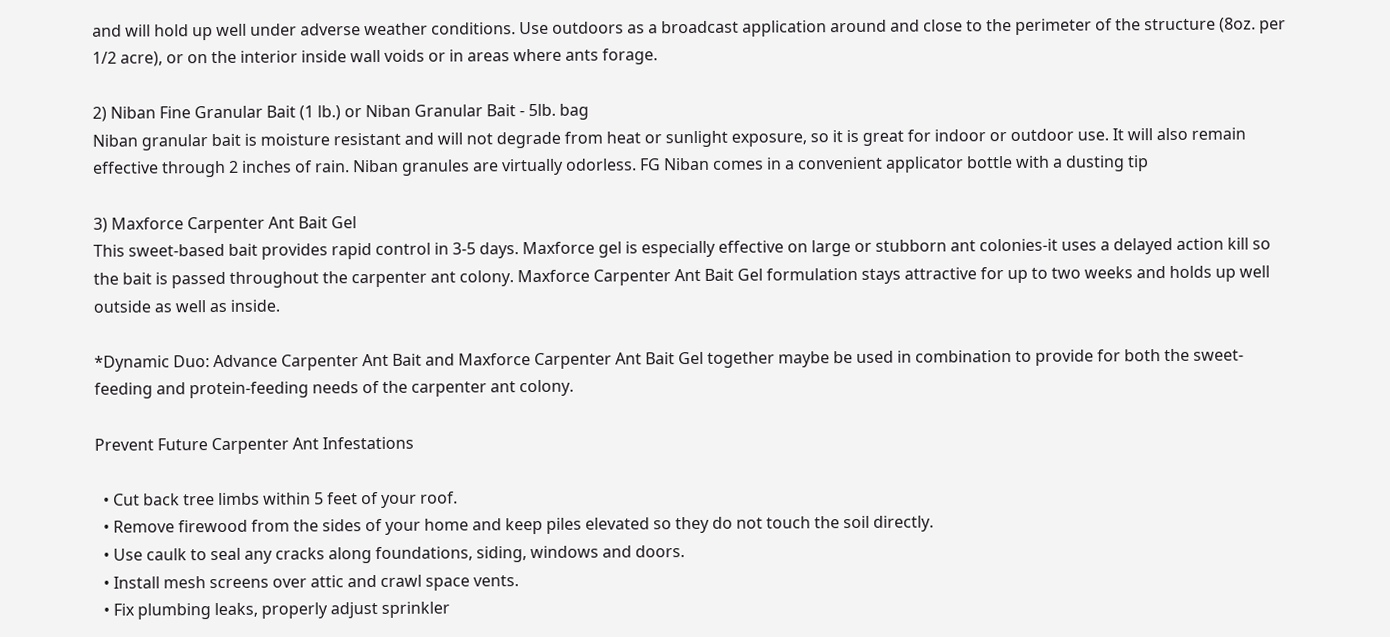and will hold up well under adverse weather conditions. Use outdoors as a broadcast application around and close to the perimeter of the structure (8oz. per 1/2 acre), or on the interior inside wall voids or in areas where ants forage.

2) Niban Fine Granular Bait (1 lb.) or Niban Granular Bait - 5lb. bag
Niban granular bait is moisture resistant and will not degrade from heat or sunlight exposure, so it is great for indoor or outdoor use. It will also remain effective through 2 inches of rain. Niban granules are virtually odorless. FG Niban comes in a convenient applicator bottle with a dusting tip

3) Maxforce Carpenter Ant Bait Gel
This sweet-based bait provides rapid control in 3-5 days. Maxforce gel is especially effective on large or stubborn ant colonies-it uses a delayed action kill so the bait is passed throughout the carpenter ant colony. Maxforce Carpenter Ant Bait Gel formulation stays attractive for up to two weeks and holds up well outside as well as inside.

*Dynamic Duo: Advance Carpenter Ant Bait and Maxforce Carpenter Ant Bait Gel together maybe be used in combination to provide for both the sweet-feeding and protein-feeding needs of the carpenter ant colony.

Prevent Future Carpenter Ant Infestations

  • Cut back tree limbs within 5 feet of your roof.
  • Remove firewood from the sides of your home and keep piles elevated so they do not touch the soil directly.
  • Use caulk to seal any cracks along foundations, siding, windows and doors.
  • Install mesh screens over attic and crawl space vents.
  • Fix plumbing leaks, properly adjust sprinkler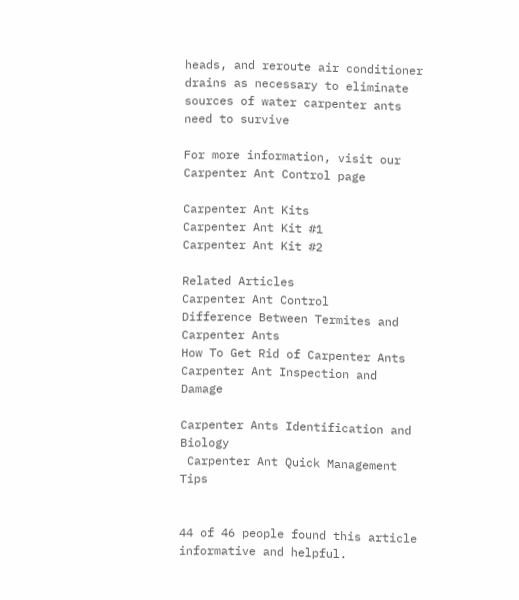heads, and reroute air conditioner drains as necessary to eliminate sources of water carpenter ants need to survive

For more information, visit our Carpenter Ant Control page

Carpenter Ant Kits
Carpenter Ant Kit #1
Carpenter Ant Kit #2

Related Articles
Carpenter Ant Control
Difference Between Termites and Carpenter Ants
How To Get Rid of Carpenter Ants
Carpenter Ant Inspection and Damage

Carpenter Ants Identification and Biology
 Carpenter Ant Quick Management Tips


44 of 46 people found this article informative and helpful.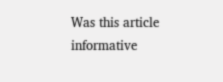Was this article informative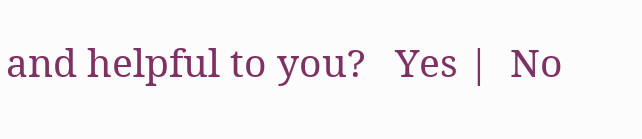and helpful to you?   Yes |  No